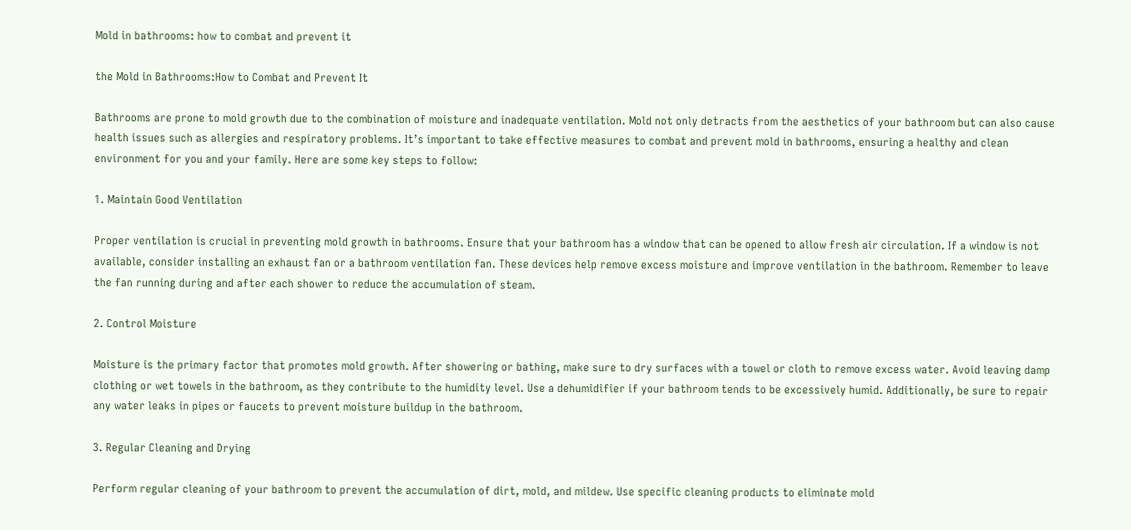Mold in bathrooms: how to combat and prevent it

the Mold in Bathrooms:How to Combat and Prevent It

Bathrooms are prone to mold growth due to the combination of moisture and inadequate ventilation. Mold not only detracts from the aesthetics of your bathroom but can also cause health issues such as allergies and respiratory problems. It’s important to take effective measures to combat and prevent mold in bathrooms, ensuring a healthy and clean environment for you and your family. Here are some key steps to follow:

1. Maintain Good Ventilation

Proper ventilation is crucial in preventing mold growth in bathrooms. Ensure that your bathroom has a window that can be opened to allow fresh air circulation. If a window is not available, consider installing an exhaust fan or a bathroom ventilation fan. These devices help remove excess moisture and improve ventilation in the bathroom. Remember to leave the fan running during and after each shower to reduce the accumulation of steam.

2. Control Moisture

Moisture is the primary factor that promotes mold growth. After showering or bathing, make sure to dry surfaces with a towel or cloth to remove excess water. Avoid leaving damp clothing or wet towels in the bathroom, as they contribute to the humidity level. Use a dehumidifier if your bathroom tends to be excessively humid. Additionally, be sure to repair any water leaks in pipes or faucets to prevent moisture buildup in the bathroom.

3. Regular Cleaning and Drying

Perform regular cleaning of your bathroom to prevent the accumulation of dirt, mold, and mildew. Use specific cleaning products to eliminate mold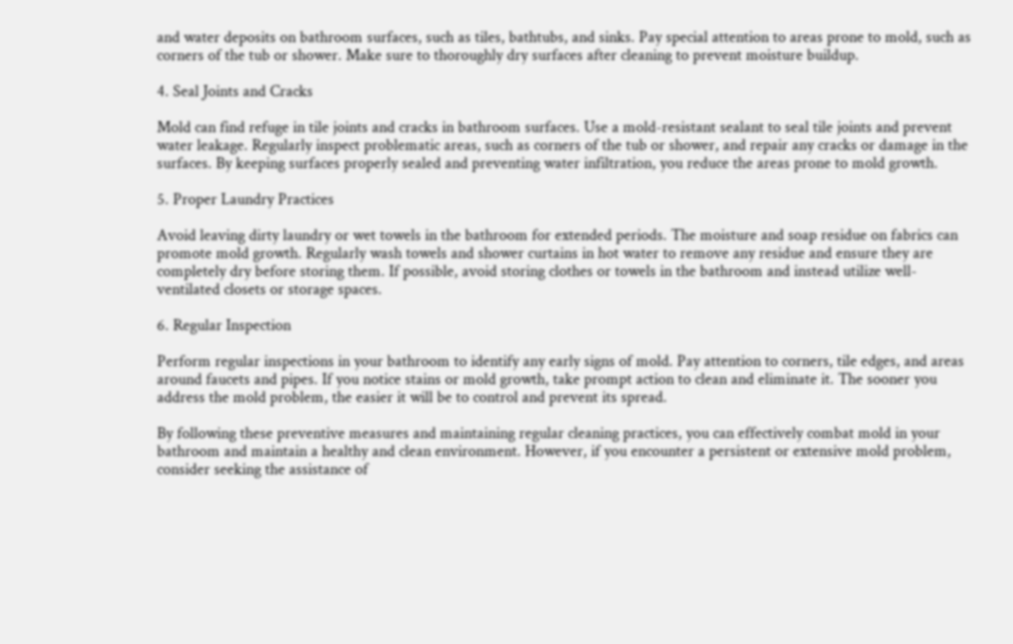and water deposits on bathroom surfaces, such as tiles, bathtubs, and sinks. Pay special attention to areas prone to mold, such as corners of the tub or shower. Make sure to thoroughly dry surfaces after cleaning to prevent moisture buildup.

4. Seal Joints and Cracks

Mold can find refuge in tile joints and cracks in bathroom surfaces. Use a mold-resistant sealant to seal tile joints and prevent water leakage. Regularly inspect problematic areas, such as corners of the tub or shower, and repair any cracks or damage in the surfaces. By keeping surfaces properly sealed and preventing water infiltration, you reduce the areas prone to mold growth.

5. Proper Laundry Practices

Avoid leaving dirty laundry or wet towels in the bathroom for extended periods. The moisture and soap residue on fabrics can promote mold growth. Regularly wash towels and shower curtains in hot water to remove any residue and ensure they are completely dry before storing them. If possible, avoid storing clothes or towels in the bathroom and instead utilize well-ventilated closets or storage spaces.

6. Regular Inspection

Perform regular inspections in your bathroom to identify any early signs of mold. Pay attention to corners, tile edges, and areas around faucets and pipes. If you notice stains or mold growth, take prompt action to clean and eliminate it. The sooner you address the mold problem, the easier it will be to control and prevent its spread.

By following these preventive measures and maintaining regular cleaning practices, you can effectively combat mold in your bathroom and maintain a healthy and clean environment. However, if you encounter a persistent or extensive mold problem, consider seeking the assistance of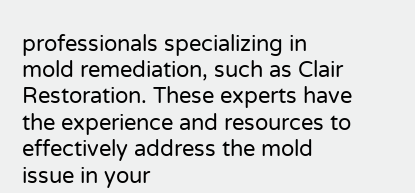professionals specializing in mold remediation, such as Clair Restoration. These experts have the experience and resources to effectively address the mold issue in your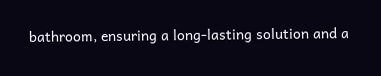bathroom, ensuring a long-lasting solution and a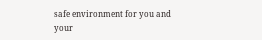safe environment for you and your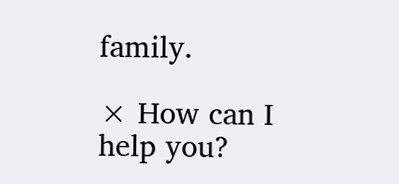family.

× How can I help you?